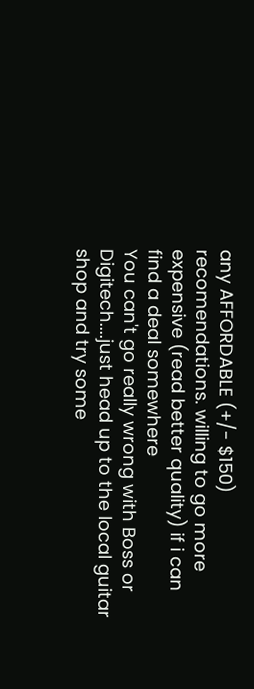any AFFORDABLE (+/- $150) recomendations. willing to go more expensive (read better quality) if i can find a deal somewhere
You can't go really wrong with Boss or Digitech....just head up to the local guitar shop and try some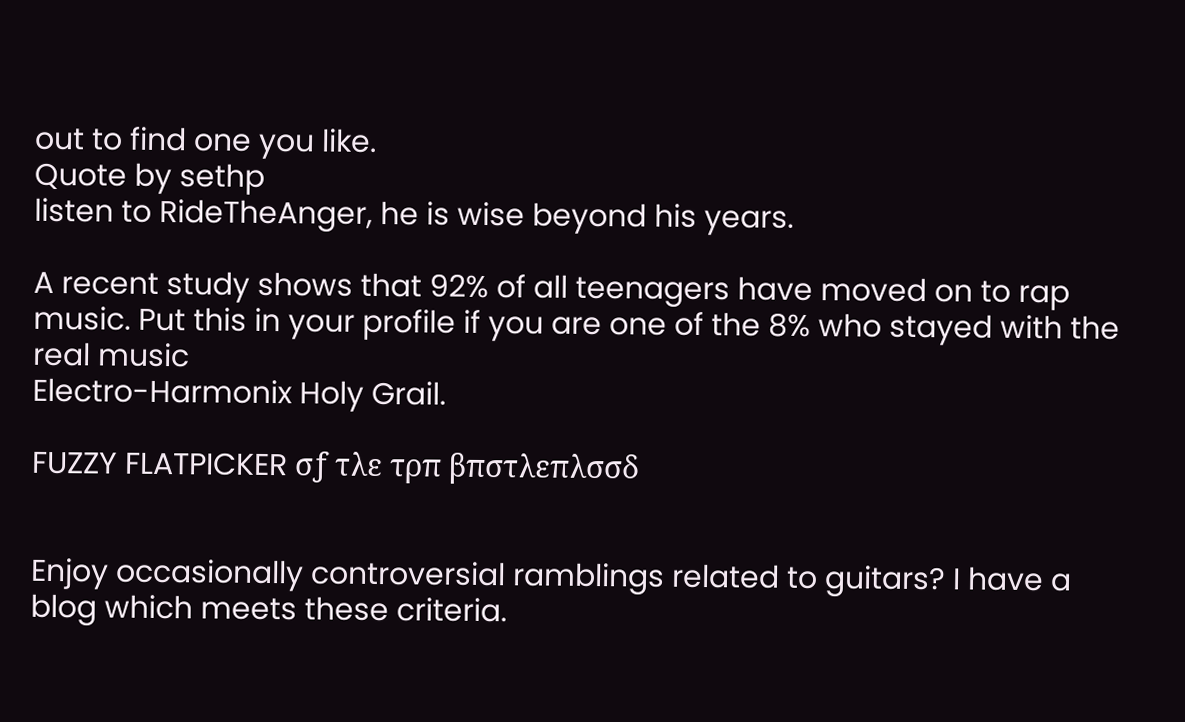out to find one you like.
Quote by sethp
listen to RideTheAnger, he is wise beyond his years.

A recent study shows that 92% of all teenagers have moved on to rap music. Put this in your profile if you are one of the 8% who stayed with the real music
Electro-Harmonix Holy Grail.

FUZZY FLATPICKER σƒ τλε τρπ βπστλεπλσσδ


Enjoy occasionally controversial ramblings related to guitars? I have a blog which meets these criteria.